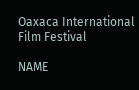Oaxaca International Film Festival

NAME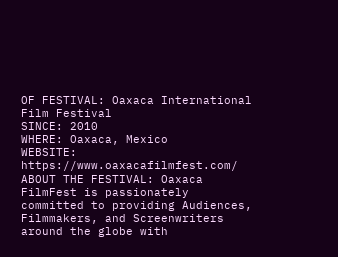OF FESTIVAL: Oaxaca International Film Festival
SINCE: 2010
WHERE: Oaxaca, Mexico
WEBSITE: https://www.oaxacafilmfest.com/
ABOUT THE FESTIVAL: Oaxaca FilmFest is passionately committed to providing Audiences, Filmmakers, and Screenwriters around the globe with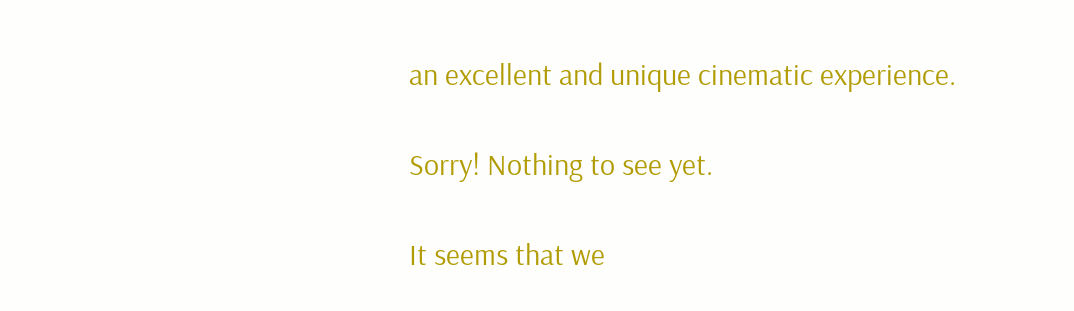an excellent and unique cinematic experience.

Sorry! Nothing to see yet.

It seems that we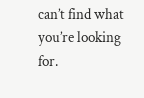can’t find what you’re looking for.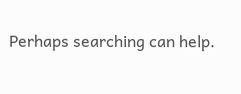Perhaps searching can help.